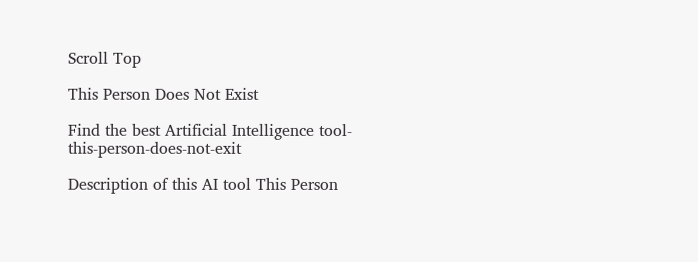Scroll Top

This Person Does Not Exist

Find the best Artificial Intelligence tool-this-person-does-not-exit

Description of this AI tool This Person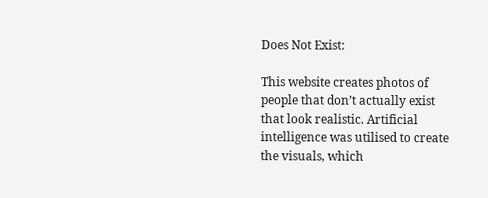Does Not Exist:

This website creates photos of people that don’t actually exist that look realistic. Artificial intelligence was utilised to create the visuals, which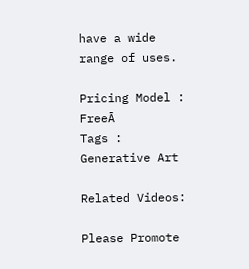have a wide range of uses.

Pricing Model : FreeĀ
Tags :
Generative Art

Related Videos:

Please Promote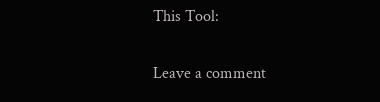This Tool:

Leave a comment